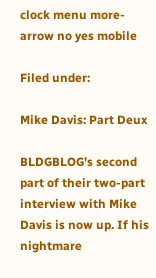clock menu more-arrow no yes mobile

Filed under:

Mike Davis: Part Deux

BLDGBLOG's second part of their two-part interview with Mike Davis is now up. If his nightmare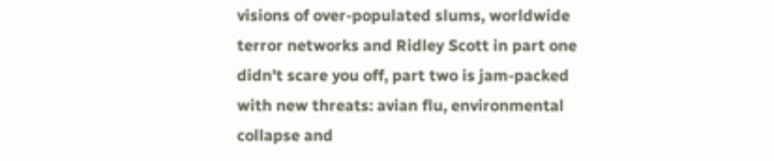visions of over-populated slums, worldwide terror networks and Ridley Scott in part one didn't scare you off, part two is jam-packed with new threats: avian flu, environmental collapse and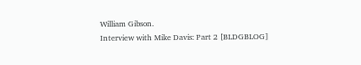William Gibson.
Interview with Mike Davis: Part 2 [BLDGBLOG]